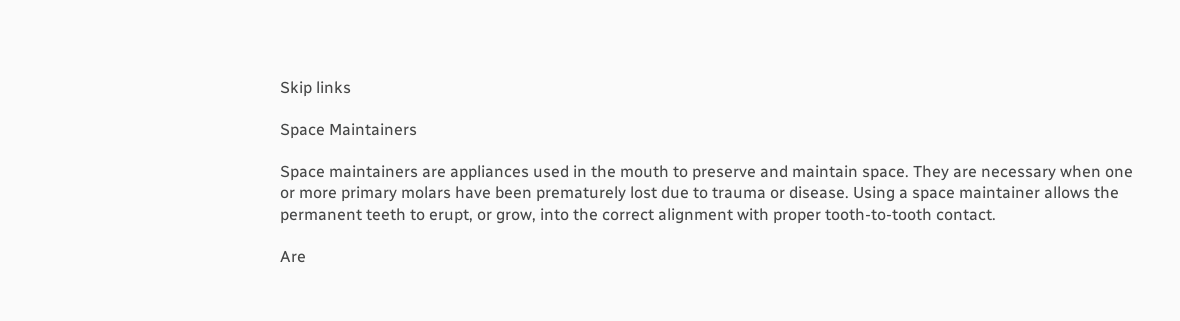Skip links

Space Maintainers

Space maintainers are appliances used in the mouth to preserve and maintain space. They are necessary when one or more primary molars have been prematurely lost due to trauma or disease. Using a space maintainer allows the permanent teeth to erupt, or grow, into the correct alignment with proper tooth-to-tooth contact.

Are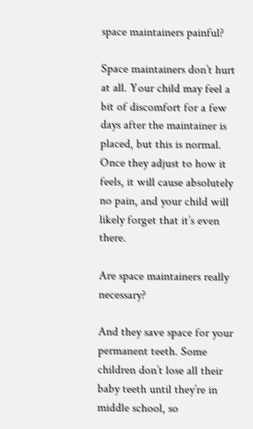space maintainers painful?

Space maintainers don’t hurt at all. Your child may feel a bit of discomfort for a few days after the maintainer is placed, but this is normal. Once they adjust to how it feels, it will cause absolutely no pain, and your child will likely forget that it’s even there.

Are space maintainers really necessary?

And they save space for your permanent teeth. Some children don’t lose all their baby teeth until they’re in middle school, so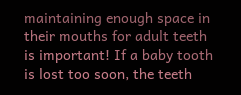maintaining enough space in their mouths for adult teeth is important! If a baby tooth is lost too soon, the teeth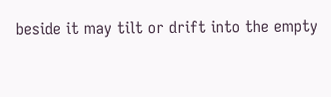beside it may tilt or drift into the empty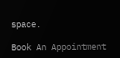space.

Book An Appointment